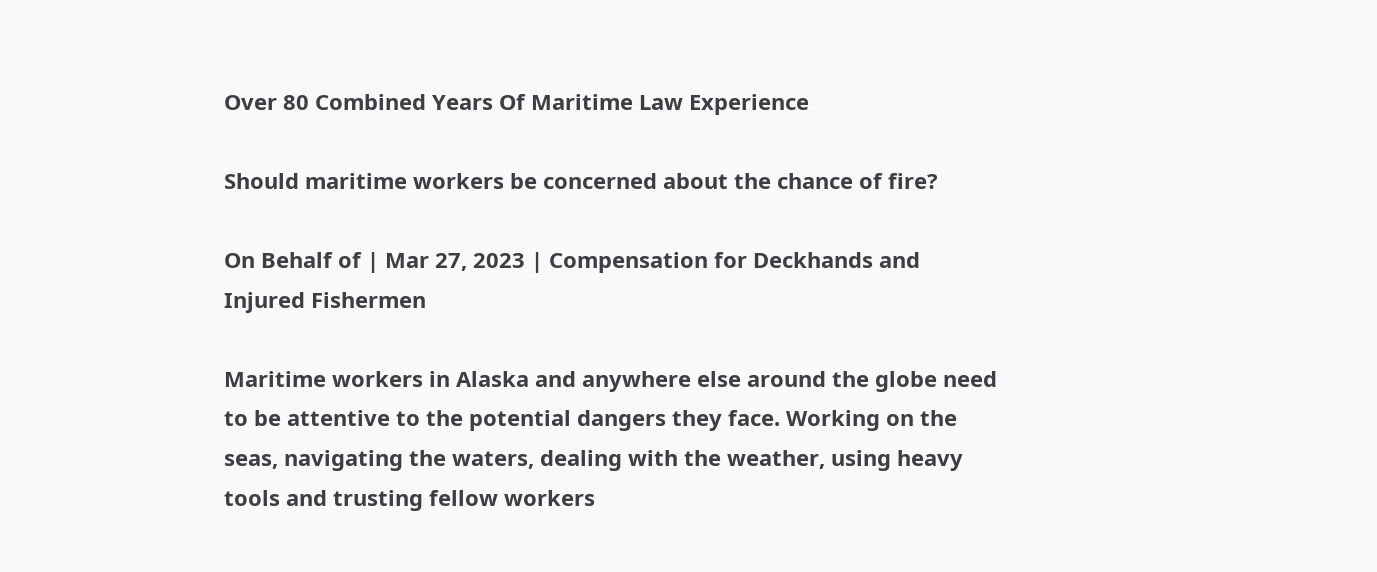Over 80 Combined Years Of Maritime Law Experience

Should maritime workers be concerned about the chance of fire?

On Behalf of | Mar 27, 2023 | Compensation for Deckhands and Injured Fishermen

Maritime workers in Alaska and anywhere else around the globe need to be attentive to the potential dangers they face. Working on the seas, navigating the waters, dealing with the weather, using heavy tools and trusting fellow workers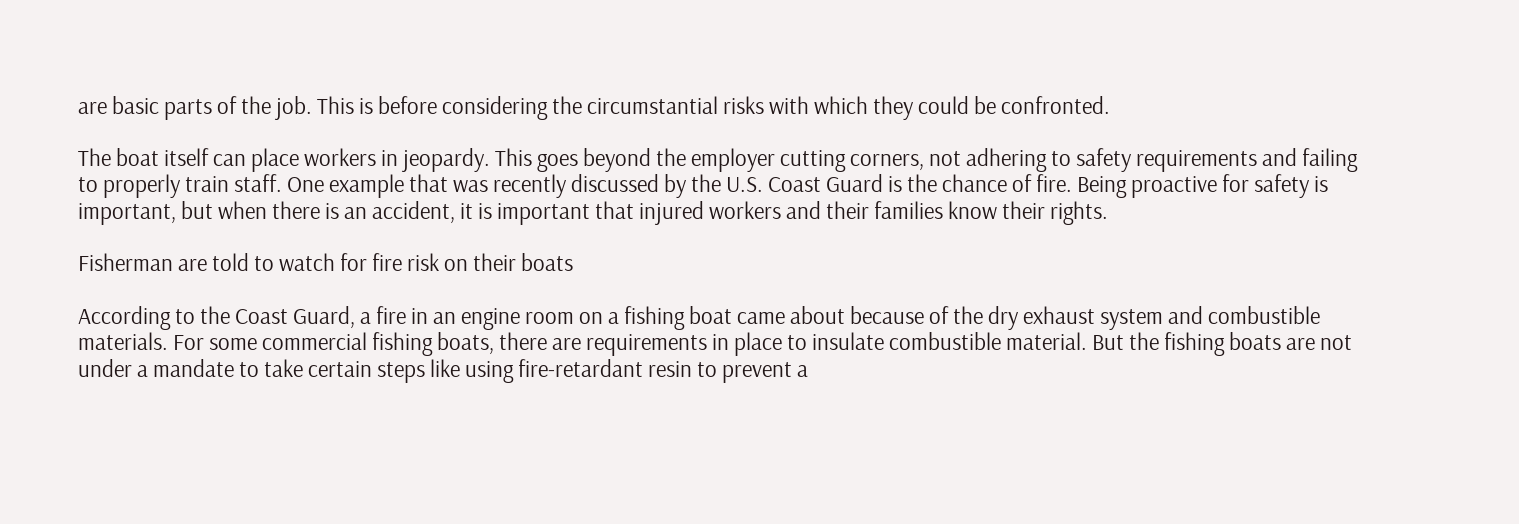are basic parts of the job. This is before considering the circumstantial risks with which they could be confronted.

The boat itself can place workers in jeopardy. This goes beyond the employer cutting corners, not adhering to safety requirements and failing to properly train staff. One example that was recently discussed by the U.S. Coast Guard is the chance of fire. Being proactive for safety is important, but when there is an accident, it is important that injured workers and their families know their rights.

Fisherman are told to watch for fire risk on their boats

According to the Coast Guard, a fire in an engine room on a fishing boat came about because of the dry exhaust system and combustible materials. For some commercial fishing boats, there are requirements in place to insulate combustible material. But the fishing boats are not under a mandate to take certain steps like using fire-retardant resin to prevent a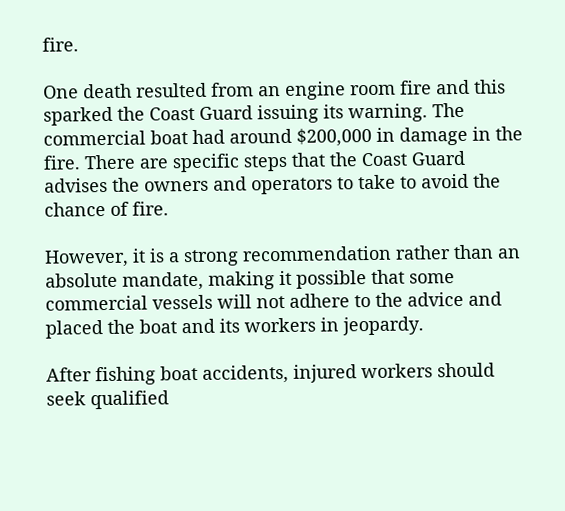fire.

One death resulted from an engine room fire and this sparked the Coast Guard issuing its warning. The commercial boat had around $200,000 in damage in the fire. There are specific steps that the Coast Guard advises the owners and operators to take to avoid the chance of fire.

However, it is a strong recommendation rather than an absolute mandate, making it possible that some commercial vessels will not adhere to the advice and placed the boat and its workers in jeopardy.

After fishing boat accidents, injured workers should seek qualified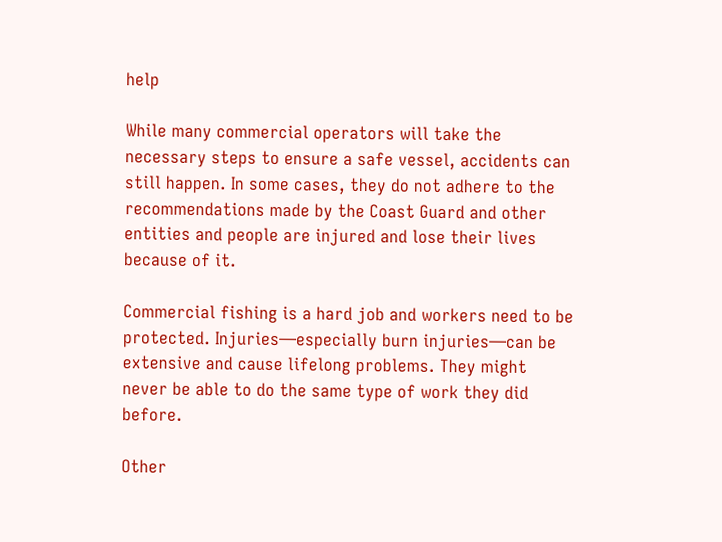help

While many commercial operators will take the necessary steps to ensure a safe vessel, accidents can still happen. In some cases, they do not adhere to the recommendations made by the Coast Guard and other entities and people are injured and lose their lives because of it.

Commercial fishing is a hard job and workers need to be protected. Injuries—especially burn injuries—can be extensive and cause lifelong problems. They might never be able to do the same type of work they did before.

Other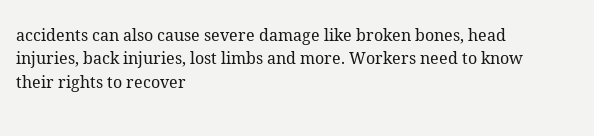accidents can also cause severe damage like broken bones, head injuries, back injuries, lost limbs and more. Workers need to know their rights to recover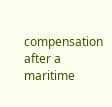compensation after a maritime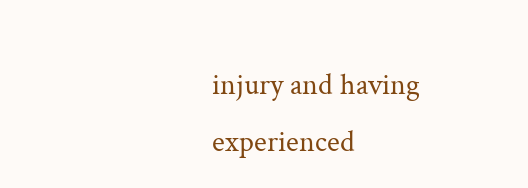injury and having experienced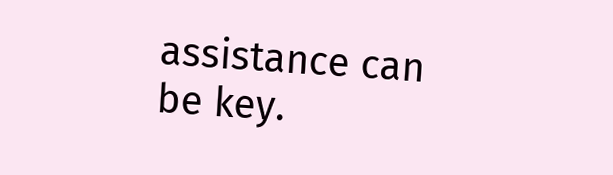assistance can be key.